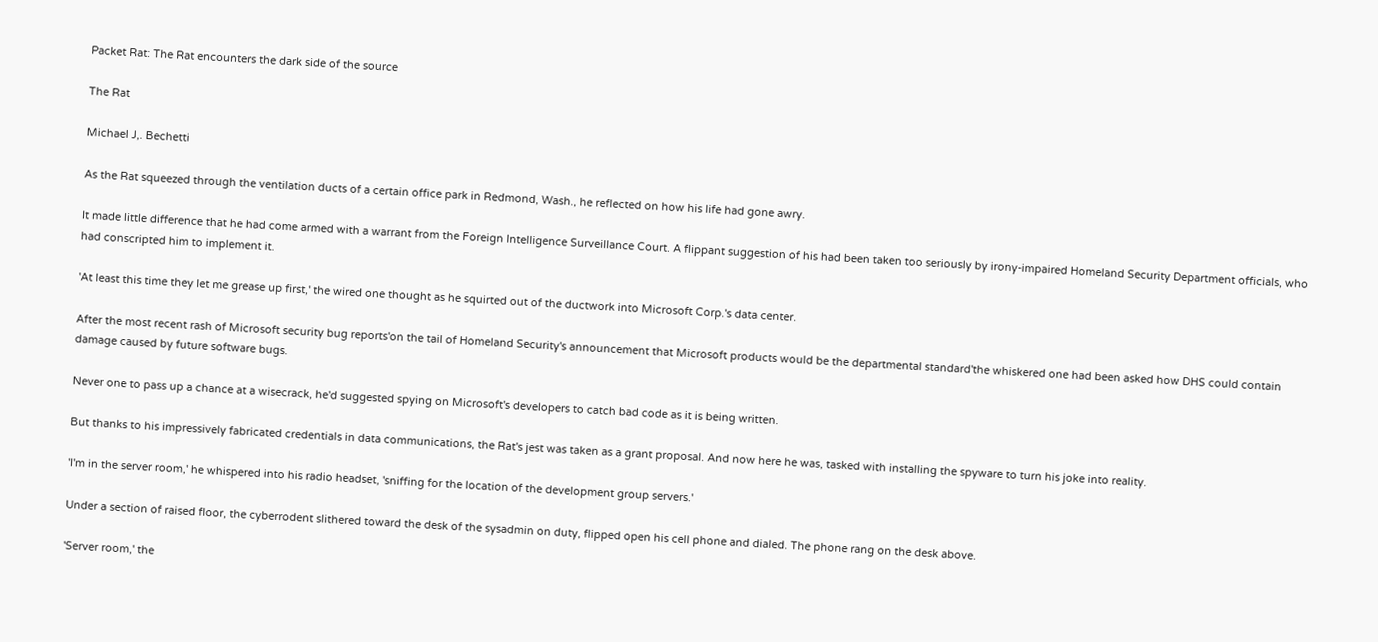Packet Rat: The Rat encounters the dark side of the source

The Rat

Michael J,. Bechetti

As the Rat squeezed through the ventilation ducts of a certain office park in Redmond, Wash., he reflected on how his life had gone awry.

It made little difference that he had come armed with a warrant from the Foreign Intelligence Surveillance Court. A flippant suggestion of his had been taken too seriously by irony-impaired Homeland Security Department officials, who had conscripted him to implement it.

'At least this time they let me grease up first,' the wired one thought as he squirted out of the ductwork into Microsoft Corp.'s data center.

After the most recent rash of Microsoft security bug reports'on the tail of Homeland Security's announcement that Microsoft products would be the departmental standard'the whiskered one had been asked how DHS could contain damage caused by future software bugs.

Never one to pass up a chance at a wisecrack, he'd suggested spying on Microsoft's developers to catch bad code as it is being written.

But thanks to his impressively fabricated credentials in data communications, the Rat's jest was taken as a grant proposal. And now here he was, tasked with installing the spyware to turn his joke into reality.

'I'm in the server room,' he whispered into his radio headset, 'sniffing for the location of the development group servers.'

Under a section of raised floor, the cyberrodent slithered toward the desk of the sysadmin on duty, flipped open his cell phone and dialed. The phone rang on the desk above.

'Server room,' the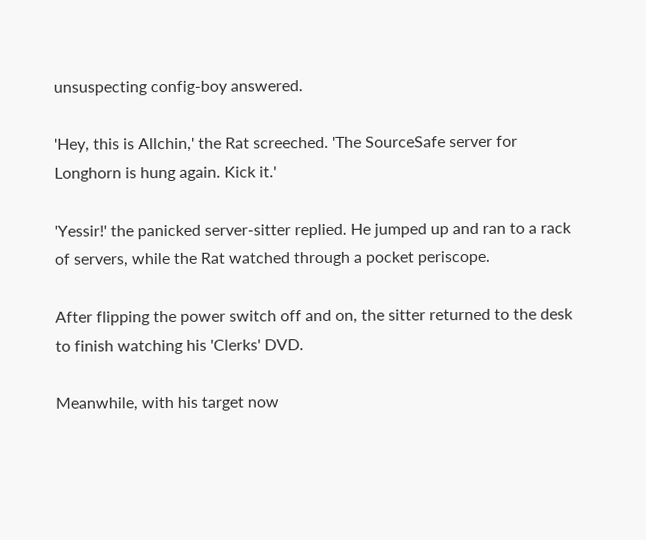unsuspecting config-boy answered.

'Hey, this is Allchin,' the Rat screeched. 'The SourceSafe server for Longhorn is hung again. Kick it.'

'Yessir!' the panicked server-sitter replied. He jumped up and ran to a rack of servers, while the Rat watched through a pocket periscope.

After flipping the power switch off and on, the sitter returned to the desk to finish watching his 'Clerks' DVD.

Meanwhile, with his target now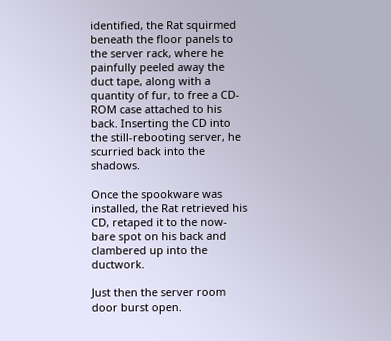identified, the Rat squirmed beneath the floor panels to the server rack, where he painfully peeled away the duct tape, along with a quantity of fur, to free a CD-ROM case attached to his back. Inserting the CD into the still-rebooting server, he scurried back into the shadows.

Once the spookware was installed, the Rat retrieved his CD, retaped it to the now-bare spot on his back and clambered up into the ductwork.

Just then the server room door burst open.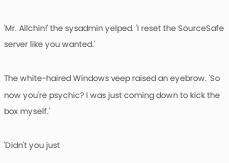'Mr. Allchin!' the sysadmin yelped. 'I reset the SourceSafe server like you wanted.'

The white-haired Windows veep raised an eyebrow. 'So now you're psychic? I was just coming down to kick the box myself.'

'Didn't you just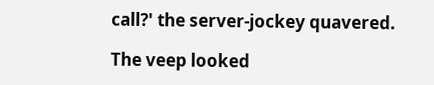call?' the server-jockey quavered.

The veep looked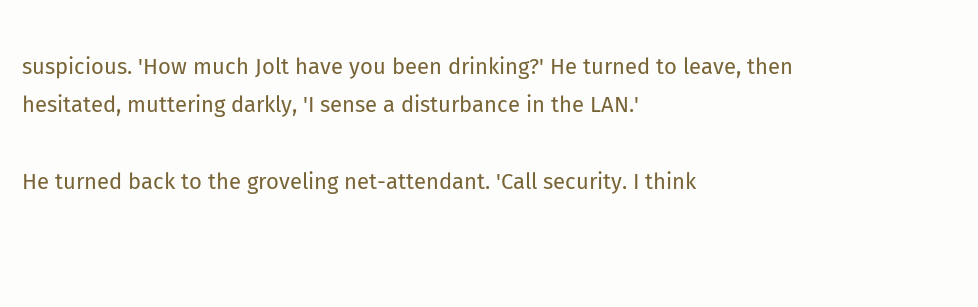suspicious. 'How much Jolt have you been drinking?' He turned to leave, then hesitated, muttering darkly, 'I sense a disturbance in the LAN.'

He turned back to the groveling net-attendant. 'Call security. I think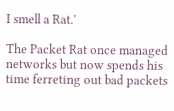I smell a Rat.'

The Packet Rat once managed networks but now spends his time ferreting out bad packets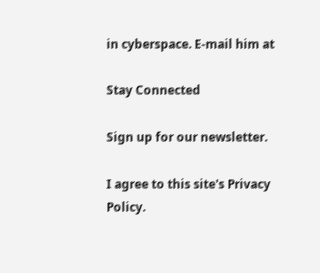in cyberspace. E-mail him at

Stay Connected

Sign up for our newsletter.

I agree to this site's Privacy Policy.